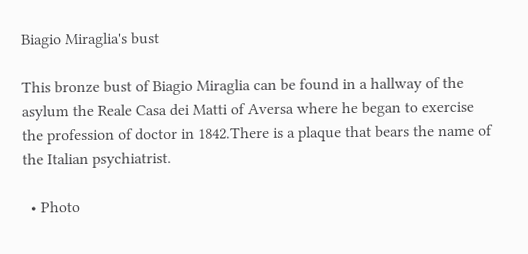Biagio Miraglia's bust

This bronze bust of Biagio Miraglia can be found in a hallway of the asylum the Reale Casa dei Matti of Aversa where he began to exercise the profession of doctor in 1842.There is a plaque that bears the name of the Italian psychiatrist.

  • Photo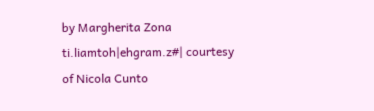by Margherita Zona ti.liamtoh|ehgram.z#| courtesy of Nicola Cunto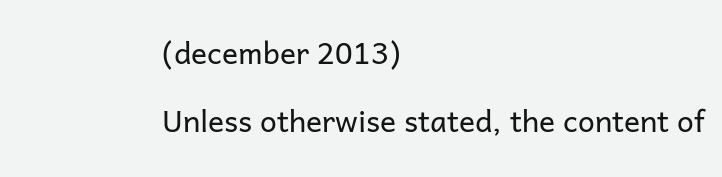(december 2013)

Unless otherwise stated, the content of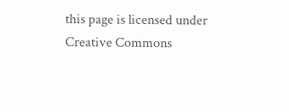this page is licensed under Creative Commons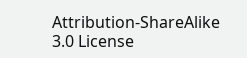Attribution-ShareAlike 3.0 License